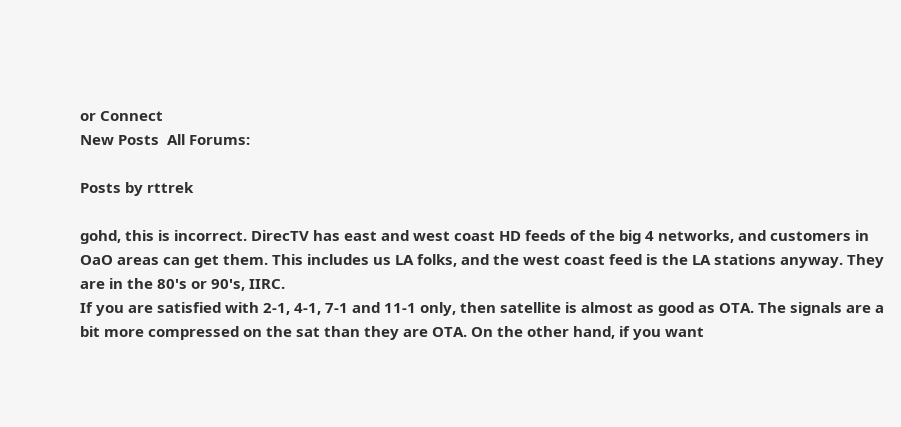or Connect
New Posts  All Forums:

Posts by rttrek

gohd, this is incorrect. DirecTV has east and west coast HD feeds of the big 4 networks, and customers in OaO areas can get them. This includes us LA folks, and the west coast feed is the LA stations anyway. They are in the 80's or 90's, IIRC.
If you are satisfied with 2-1, 4-1, 7-1 and 11-1 only, then satellite is almost as good as OTA. The signals are a bit more compressed on the sat than they are OTA. On the other hand, if you want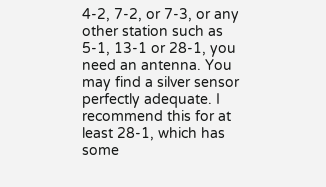4-2, 7-2, or 7-3, or any other station such as 5-1, 13-1 or 28-1, you need an antenna. You may find a silver sensor perfectly adequate. I recommend this for at least 28-1, which has some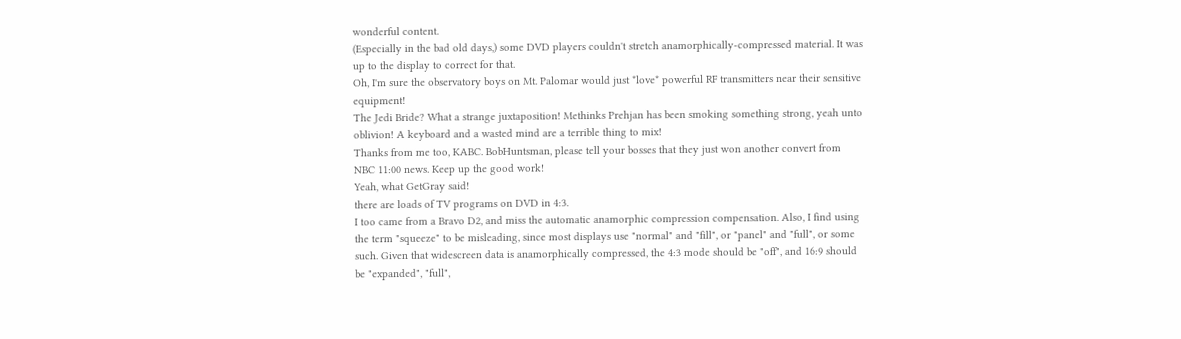wonderful content.
(Especially in the bad old days,) some DVD players couldn't stretch anamorphically-compressed material. It was up to the display to correct for that.
Oh, I'm sure the observatory boys on Mt. Palomar would just *love* powerful RF transmitters near their sensitive equipment!
The Jedi Bride? What a strange juxtaposition! Methinks Prehjan has been smoking something strong, yeah unto oblivion! A keyboard and a wasted mind are a terrible thing to mix!
Thanks from me too, KABC. BobHuntsman, please tell your bosses that they just won another convert from NBC 11:00 news. Keep up the good work!
Yeah, what GetGray said!
there are loads of TV programs on DVD in 4:3.
I too came from a Bravo D2, and miss the automatic anamorphic compression compensation. Also, I find using the term "squeeze" to be misleading, since most displays use "normal" and "fill", or "panel" and "full", or some such. Given that widescreen data is anamorphically compressed, the 4:3 mode should be "off", and 16:9 should be "expanded", "full",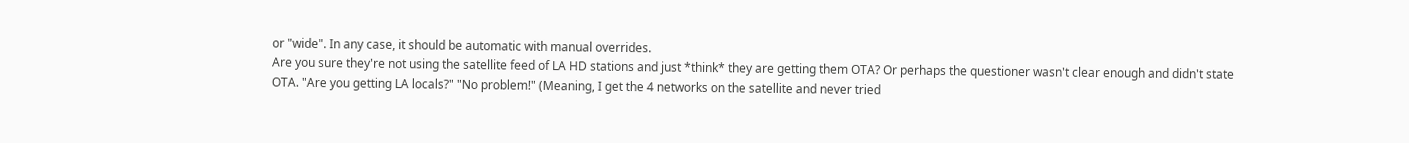or "wide". In any case, it should be automatic with manual overrides.
Are you sure they're not using the satellite feed of LA HD stations and just *think* they are getting them OTA? Or perhaps the questioner wasn't clear enough and didn't state OTA. "Are you getting LA locals?" "No problem!" (Meaning, I get the 4 networks on the satellite and never tried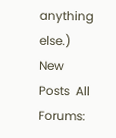anything else.)
New Posts  All Forums: